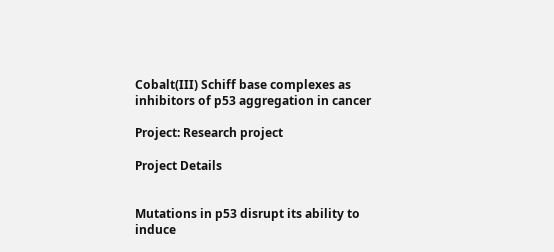Cobalt(III) Schiff base complexes as inhibitors of p53 aggregation in cancer

Project: Research project

Project Details


Mutations in p53 disrupt its ability to induce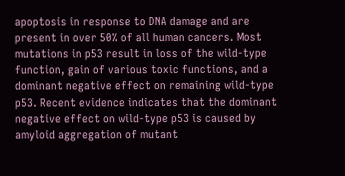apoptosis in response to DNA damage and are present in over 50% of all human cancers. Most mutations in p53 result in loss of the wild-type function, gain of various toxic functions, and a dominant negative effect on remaining wild-type p53. Recent evidence indicates that the dominant negative effect on wild-type p53 is caused by amyloid aggregation of mutant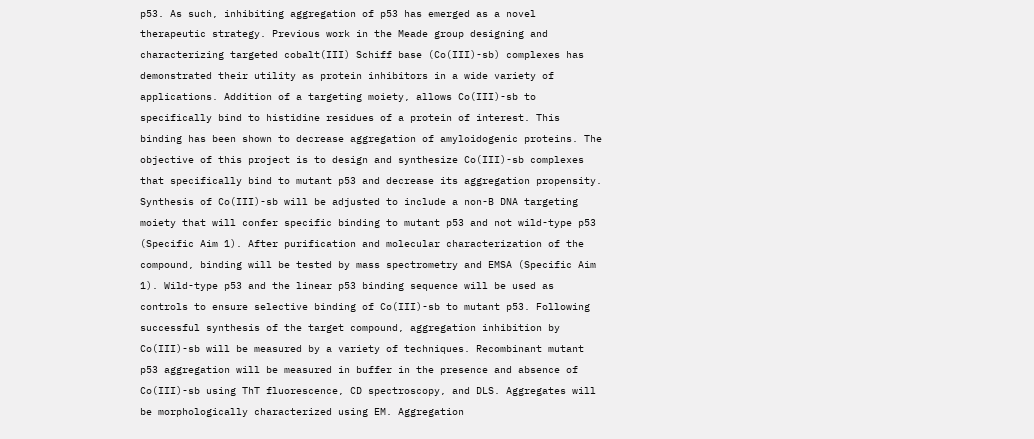p53. As such, inhibiting aggregation of p53 has emerged as a novel therapeutic strategy. Previous work in the Meade group designing and characterizing targeted cobalt(III) Schiff base (Co(III)-sb) complexes has demonstrated their utility as protein inhibitors in a wide variety of applications. Addition of a targeting moiety, allows Co(III)-sb to specifically bind to histidine residues of a protein of interest. This binding has been shown to decrease aggregation of amyloidogenic proteins. The objective of this project is to design and synthesize Co(III)-sb complexes that specifically bind to mutant p53 and decrease its aggregation propensity. Synthesis of Co(III)-sb will be adjusted to include a non-B DNA targeting moiety that will confer specific binding to mutant p53 and not wild-type p53 (Specific Aim 1). After purification and molecular characterization of the compound, binding will be tested by mass spectrometry and EMSA (Specific Aim 1). Wild-type p53 and the linear p53 binding sequence will be used as controls to ensure selective binding of Co(III)-sb to mutant p53. Following successful synthesis of the target compound, aggregation inhibition by Co(III)-sb will be measured by a variety of techniques. Recombinant mutant p53 aggregation will be measured in buffer in the presence and absence of Co(III)-sb using ThT fluorescence, CD spectroscopy, and DLS. Aggregates will be morphologically characterized using EM. Aggregation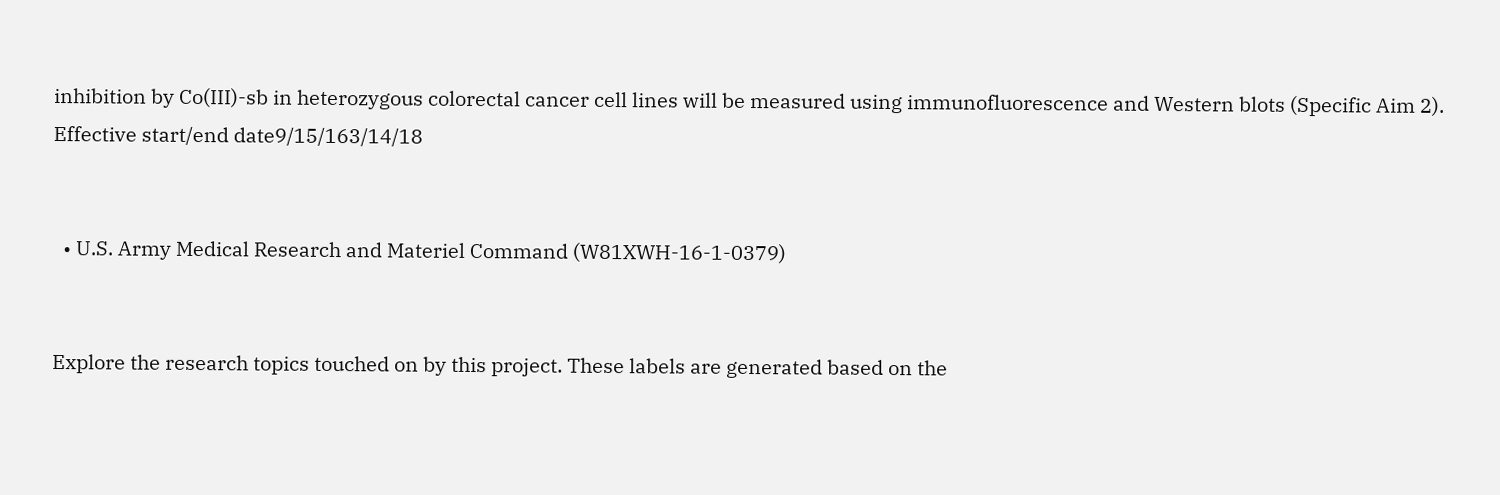inhibition by Co(III)-sb in heterozygous colorectal cancer cell lines will be measured using immunofluorescence and Western blots (Specific Aim 2).
Effective start/end date9/15/163/14/18


  • U.S. Army Medical Research and Materiel Command (W81XWH-16-1-0379)


Explore the research topics touched on by this project. These labels are generated based on the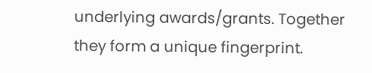underlying awards/grants. Together they form a unique fingerprint.